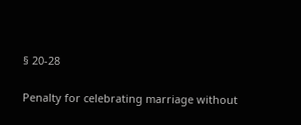§ 20-28

Penalty for celebrating marriage without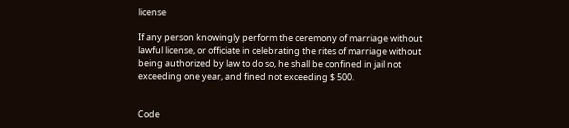license

If any person knowingly perform the ceremony of marriage without lawful license, or officiate in celebrating the rites of marriage without being authorized by law to do so, he shall be confined in jail not exceeding one year, and fined not exceeding $ 500.


Code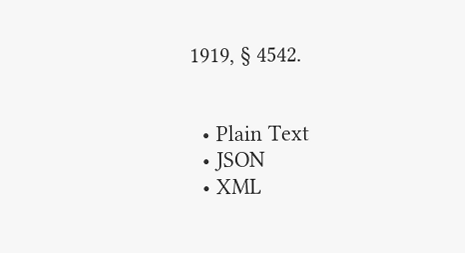1919, § 4542.


  • Plain Text
  • JSON
  • XML